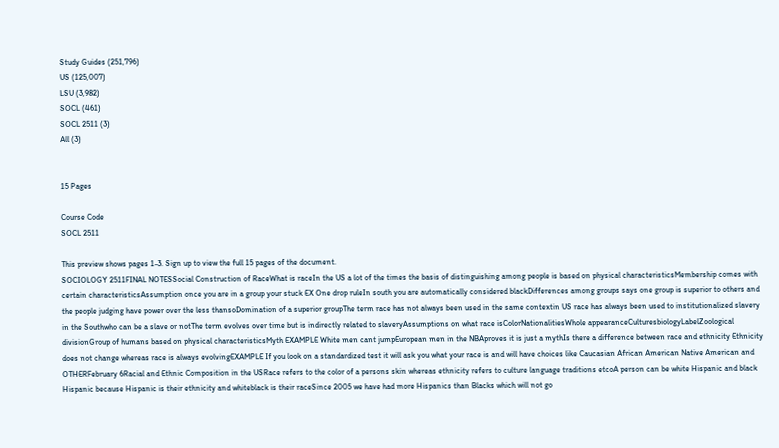Study Guides (251,796)
US (125,007)
LSU (3,982)
SOCL (461)
SOCL 2511 (3)
All (3)


15 Pages

Course Code
SOCL 2511

This preview shows pages 1-3. Sign up to view the full 15 pages of the document.
SOCIOLOGY 2511FINAL NOTESSocial Construction of RaceWhat is raceIn the US a lot of the times the basis of distinguishing among people is based on physical characteristicsMembership comes with certain characteristicsAssumption once you are in a group your stuck EX One drop ruleIn south you are automatically considered blackDifferences among groups says one group is superior to others and the people judging have power over the less thansoDomination of a superior groupThe term race has not always been used in the same contextin US race has always been used to institutionalized slavery in the Southwho can be a slave or notThe term evolves over time but is indirectly related to slaveryAssumptions on what race isColorNationalitiesWhole appearanceCulturesbiologyLabelZoological divisionGroup of humans based on physical characteristicsMyth EXAMPLE White men cant jumpEuropean men in the NBAproves it is just a mythIs there a difference between race and ethnicity Ethnicity does not change whereas race is always evolvingEXAMPLE If you look on a standardized test it will ask you what your race is and will have choices like Caucasian African American Native American and OTHERFebruary 6Racial and Ethnic Composition in the USRace refers to the color of a persons skin whereas ethnicity refers to culture language traditions etcoA person can be white Hispanic and black Hispanic because Hispanic is their ethnicity and whiteblack is their raceSince 2005 we have had more Hispanics than Blacks which will not go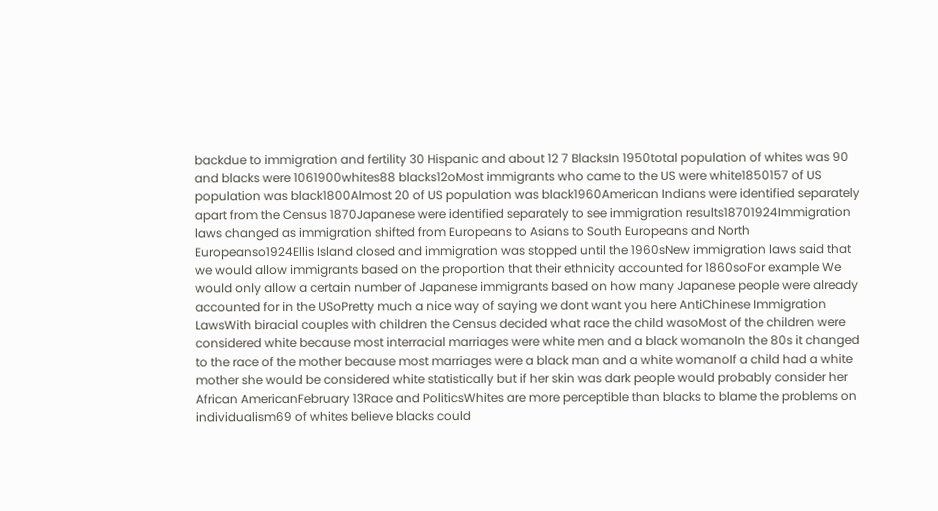backdue to immigration and fertility 30 Hispanic and about 12 7 BlacksIn 1950total population of whites was 90 and blacks were 1061900whites88 blacks12oMost immigrants who came to the US were white1850157 of US population was black1800Almost 20 of US population was black1960American Indians were identified separately apart from the Census 1870Japanese were identified separately to see immigration results18701924Immigration laws changed as immigration shifted from Europeans to Asians to South Europeans and North Europeanso1924Ellis Island closed and immigration was stopped until the 1960sNew immigration laws said that we would allow immigrants based on the proportion that their ethnicity accounted for 1860soFor example We would only allow a certain number of Japanese immigrants based on how many Japanese people were already accounted for in the USoPretty much a nice way of saying we dont want you here AntiChinese Immigration LawsWith biracial couples with children the Census decided what race the child wasoMost of the children were considered white because most interracial marriages were white men and a black womanoIn the 80s it changed to the race of the mother because most marriages were a black man and a white womanoIf a child had a white mother she would be considered white statistically but if her skin was dark people would probably consider her African AmericanFebruary 13Race and PoliticsWhites are more perceptible than blacks to blame the problems on individualism69 of whites believe blacks could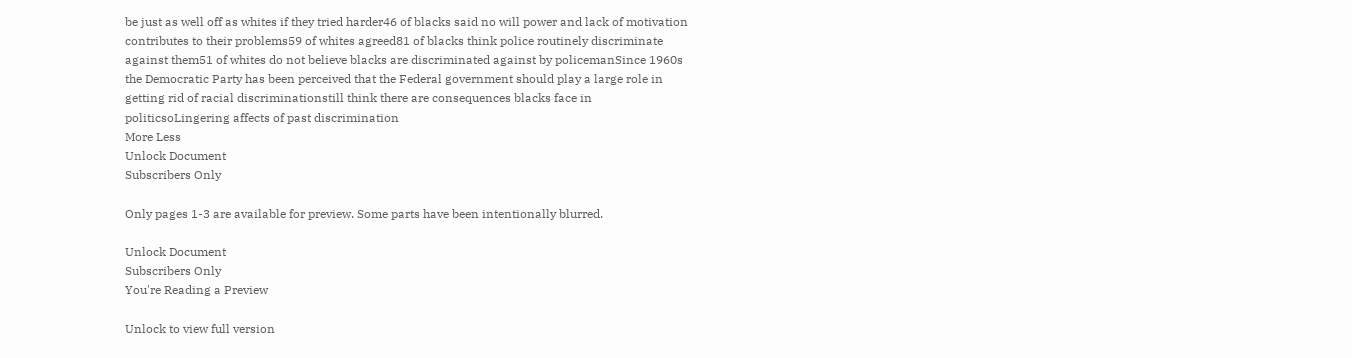be just as well off as whites if they tried harder46 of blacks said no will power and lack of motivation contributes to their problems59 of whites agreed81 of blacks think police routinely discriminate against them51 of whites do not believe blacks are discriminated against by policemanSince 1960s the Democratic Party has been perceived that the Federal government should play a large role in getting rid of racial discriminationstill think there are consequences blacks face in politicsoLingering affects of past discrimination
More Less
Unlock Document
Subscribers Only

Only pages 1-3 are available for preview. Some parts have been intentionally blurred.

Unlock Document
Subscribers Only
You're Reading a Preview

Unlock to view full version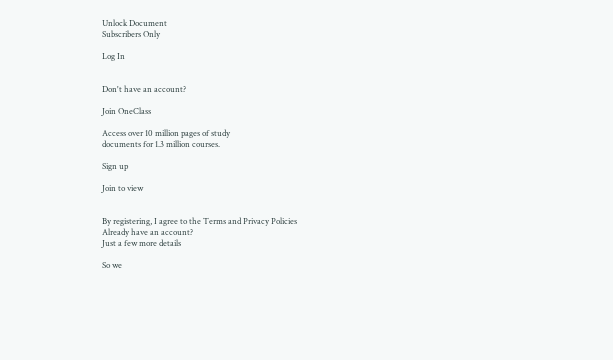Unlock Document
Subscribers Only

Log In


Don't have an account?

Join OneClass

Access over 10 million pages of study
documents for 1.3 million courses.

Sign up

Join to view


By registering, I agree to the Terms and Privacy Policies
Already have an account?
Just a few more details

So we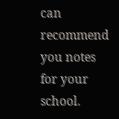can recommend you notes for your school.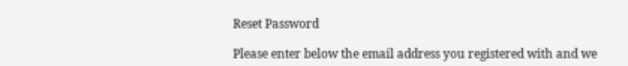Reset Password

Please enter below the email address you registered with and we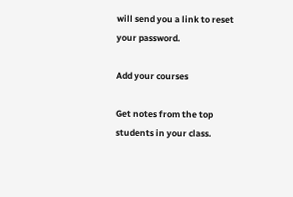will send you a link to reset your password.

Add your courses

Get notes from the top students in your class.